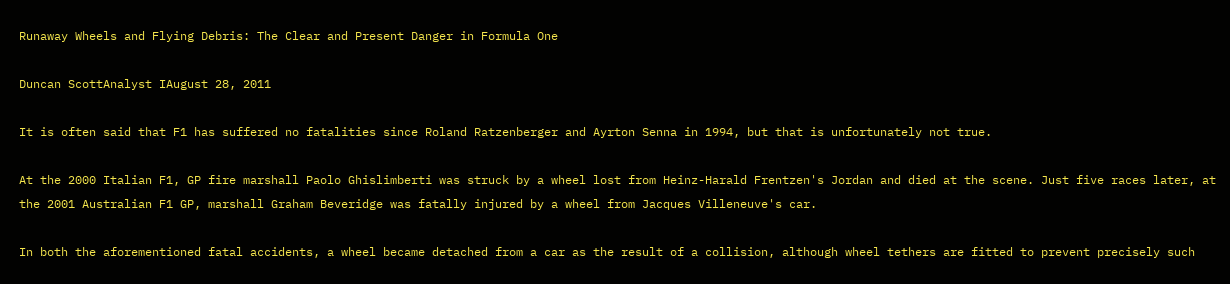Runaway Wheels and Flying Debris: The Clear and Present Danger in Formula One

Duncan ScottAnalyst IAugust 28, 2011

It is often said that F1 has suffered no fatalities since Roland Ratzenberger and Ayrton Senna in 1994, but that is unfortunately not true.

At the 2000 Italian F1, GP fire marshall Paolo Ghislimberti was struck by a wheel lost from Heinz-Harald Frentzen's Jordan and died at the scene. Just five races later, at the 2001 Australian F1 GP, marshall Graham Beveridge was fatally injured by a wheel from Jacques Villeneuve's car.

In both the aforementioned fatal accidents, a wheel became detached from a car as the result of a collision, although wheel tethers are fitted to prevent precisely such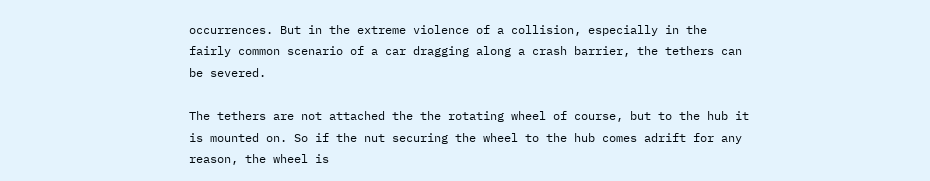occurrences. But in the extreme violence of a collision, especially in the fairly common scenario of a car dragging along a crash barrier, the tethers can be severed.

The tethers are not attached the the rotating wheel of course, but to the hub it is mounted on. So if the nut securing the wheel to the hub comes adrift for any reason, the wheel is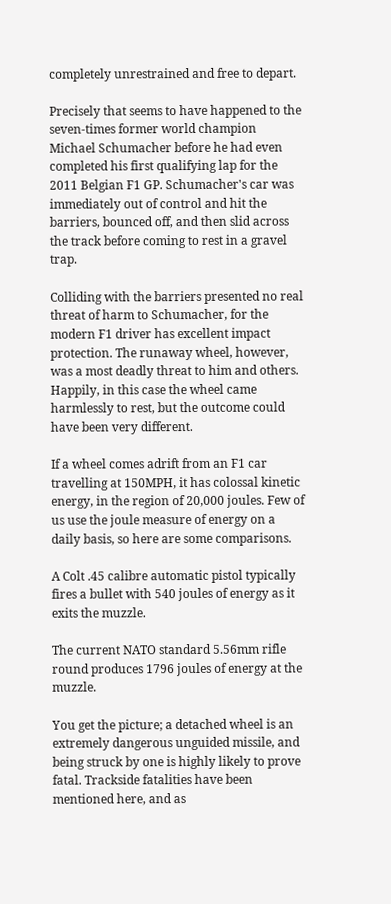completely unrestrained and free to depart.

Precisely that seems to have happened to the seven-times former world champion Michael Schumacher before he had even completed his first qualifying lap for the 2011 Belgian F1 GP. Schumacher's car was immediately out of control and hit the barriers, bounced off, and then slid across the track before coming to rest in a gravel trap.

Colliding with the barriers presented no real threat of harm to Schumacher, for the modern F1 driver has excellent impact protection. The runaway wheel, however, was a most deadly threat to him and others. Happily, in this case the wheel came harmlessly to rest, but the outcome could have been very different.

If a wheel comes adrift from an F1 car travelling at 150MPH, it has colossal kinetic energy, in the region of 20,000 joules. Few of us use the joule measure of energy on a daily basis, so here are some comparisons.

A Colt .45 calibre automatic pistol typically fires a bullet with 540 joules of energy as it exits the muzzle.

The current NATO standard 5.56mm rifle round produces 1796 joules of energy at the muzzle.

You get the picture; a detached wheel is an extremely dangerous unguided missile, and being struck by one is highly likely to prove fatal. Trackside fatalities have been mentioned here, and as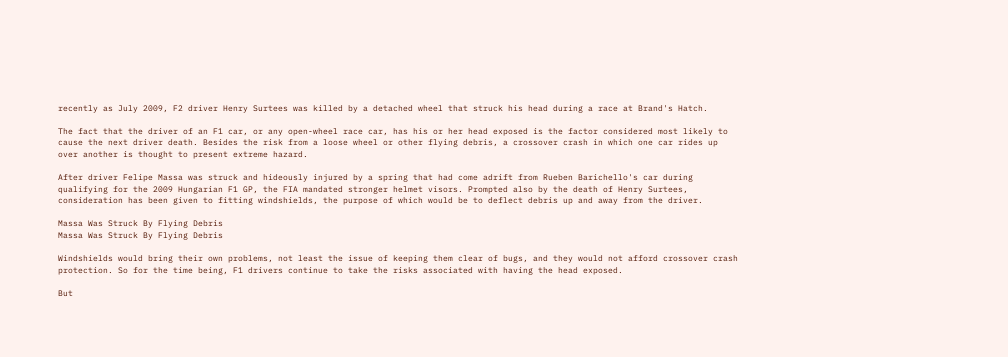recently as July 2009, F2 driver Henry Surtees was killed by a detached wheel that struck his head during a race at Brand's Hatch.

The fact that the driver of an F1 car, or any open-wheel race car, has his or her head exposed is the factor considered most likely to cause the next driver death. Besides the risk from a loose wheel or other flying debris, a crossover crash in which one car rides up over another is thought to present extreme hazard.

After driver Felipe Massa was struck and hideously injured by a spring that had come adrift from Rueben Barichello's car during qualifying for the 2009 Hungarian F1 GP, the FIA mandated stronger helmet visors. Prompted also by the death of Henry Surtees, consideration has been given to fitting windshields, the purpose of which would be to deflect debris up and away from the driver.

Massa Was Struck By Flying Debris
Massa Was Struck By Flying Debris

Windshields would bring their own problems, not least the issue of keeping them clear of bugs, and they would not afford crossover crash protection. So for the time being, F1 drivers continue to take the risks associated with having the head exposed.

But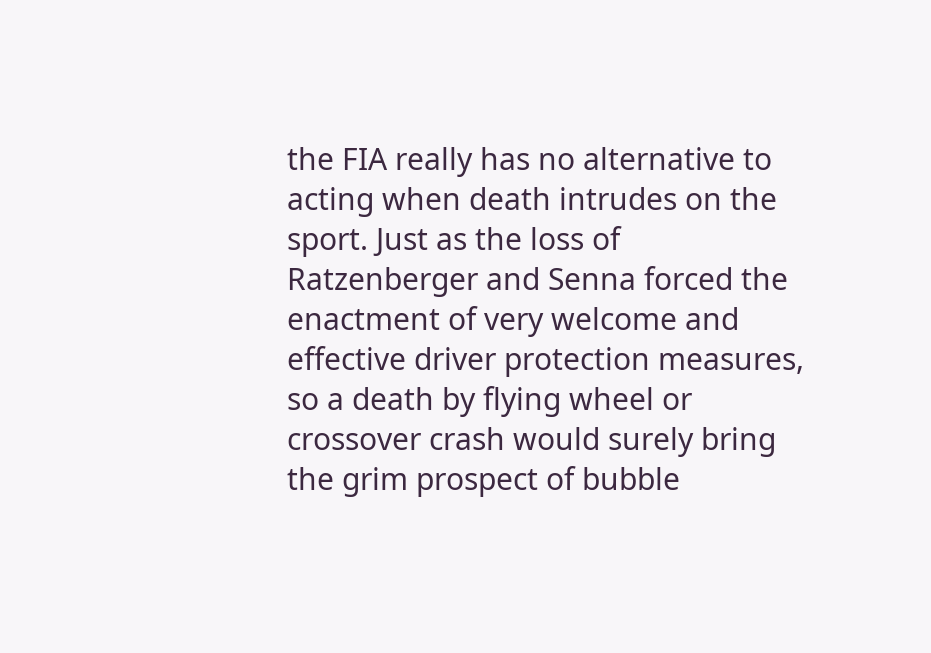the FIA really has no alternative to acting when death intrudes on the sport. Just as the loss of Ratzenberger and Senna forced the enactment of very welcome and effective driver protection measures, so a death by flying wheel or crossover crash would surely bring the grim prospect of bubble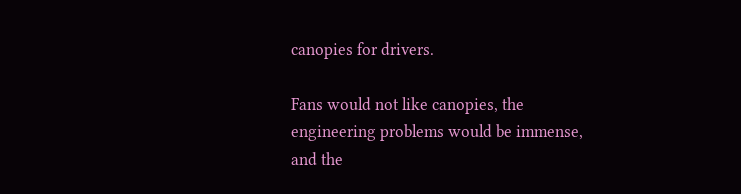canopies for drivers.

Fans would not like canopies, the engineering problems would be immense, and the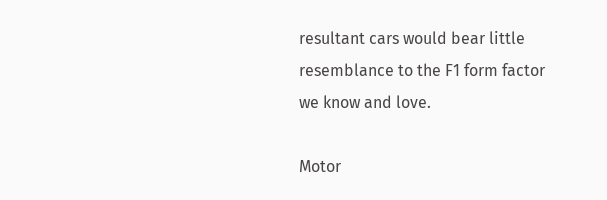resultant cars would bear little resemblance to the F1 form factor we know and love.

Motor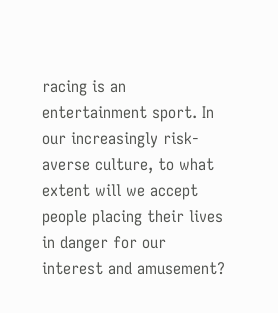racing is an entertainment sport. In our increasingly risk-averse culture, to what extent will we accept people placing their lives in danger for our interest and amusement?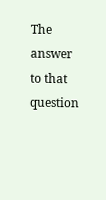The answer to that question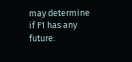may determine if F1 has any future.